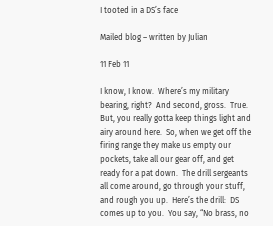I tooted in a DS’s face

Mailed blog – written by Julian

11 Feb 11

I know, I know.  Where’s my military bearing, right?  And second, gross.  True.  But, you really gotta keep things light and airy around here.  So, when we get off the firing range they make us empty our pockets, take all our gear off, and get ready for a pat down.  The drill sergeants all come around, go through your stuff, and rough you up.  Here’s the drill:  DS comes up to you.  You say, “No brass, no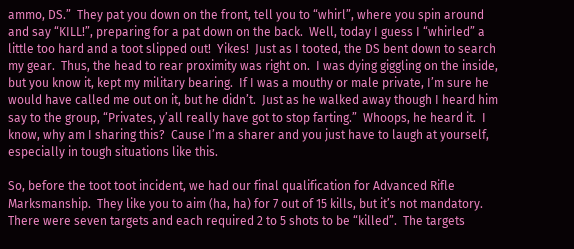ammo, DS.”  They pat you down on the front, tell you to “whirl”, where you spin around and say “KILL!”, preparing for a pat down on the back.  Well, today I guess I “whirled” a little too hard and a toot slipped out!  Yikes!  Just as I tooted, the DS bent down to search my gear.  Thus, the head to rear proximity was right on.  I was dying giggling on the inside, but you know it, kept my military bearing.  If I was a mouthy or male private, I’m sure he would have called me out on it, but he didn’t.  Just as he walked away though I heard him say to the group, “Privates, y’all really have got to stop farting.”  Whoops, he heard it.  I know, why am I sharing this?  Cause I’m a sharer and you just have to laugh at yourself, especially in tough situations like this.

So, before the toot toot incident, we had our final qualification for Advanced Rifle Marksmanship.  They like you to aim (ha, ha) for 7 out of 15 kills, but it’s not mandatory.  There were seven targets and each required 2 to 5 shots to be “killed”.  The targets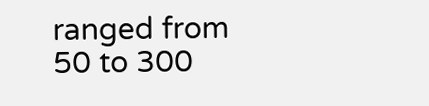ranged from 50 to 300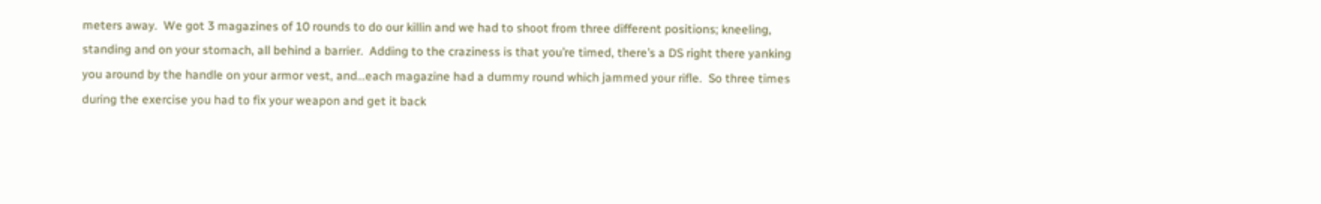meters away.  We got 3 magazines of 10 rounds to do our killin and we had to shoot from three different positions; kneeling, standing and on your stomach, all behind a barrier.  Adding to the craziness is that you’re timed, there’s a DS right there yanking you around by the handle on your armor vest, and…each magazine had a dummy round which jammed your rifle.  So three times during the exercise you had to fix your weapon and get it back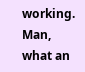working.  Man, what an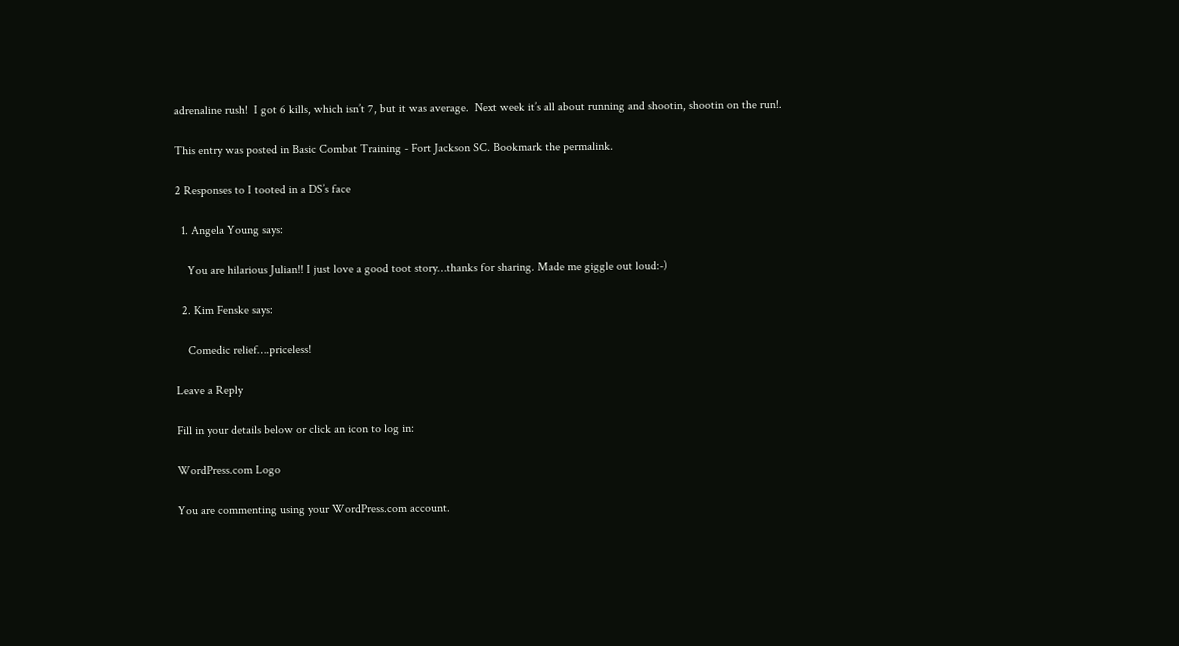adrenaline rush!  I got 6 kills, which isn’t 7, but it was average.  Next week it’s all about running and shootin, shootin on the run!.

This entry was posted in Basic Combat Training - Fort Jackson SC. Bookmark the permalink.

2 Responses to I tooted in a DS’s face

  1. Angela Young says:

    You are hilarious Julian!! I just love a good toot story…thanks for sharing. Made me giggle out loud:-)

  2. Kim Fenske says:

    Comedic relief….priceless!

Leave a Reply

Fill in your details below or click an icon to log in:

WordPress.com Logo

You are commenting using your WordPress.com account.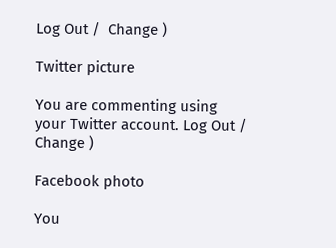Log Out /  Change )

Twitter picture

You are commenting using your Twitter account. Log Out /  Change )

Facebook photo

You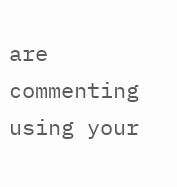are commenting using your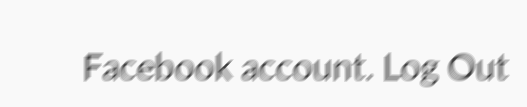Facebook account. Log Out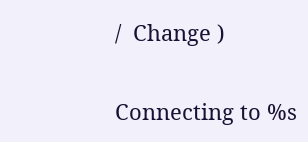/  Change )

Connecting to %s